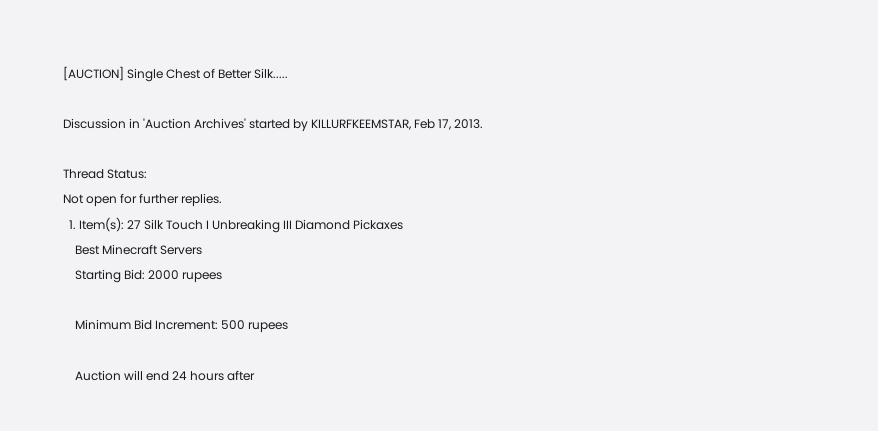[AUCTION] Single Chest of Better Silk.....

Discussion in 'Auction Archives' started by KILLURFKEEMSTAR, Feb 17, 2013.

Thread Status:
Not open for further replies.
  1. Item(s): 27 Silk Touch I Unbreaking III Diamond Pickaxes
    Best Minecraft Servers
    Starting Bid: 2000 rupees

    Minimum Bid Increment: 500 rupees

    Auction will end 24 hours after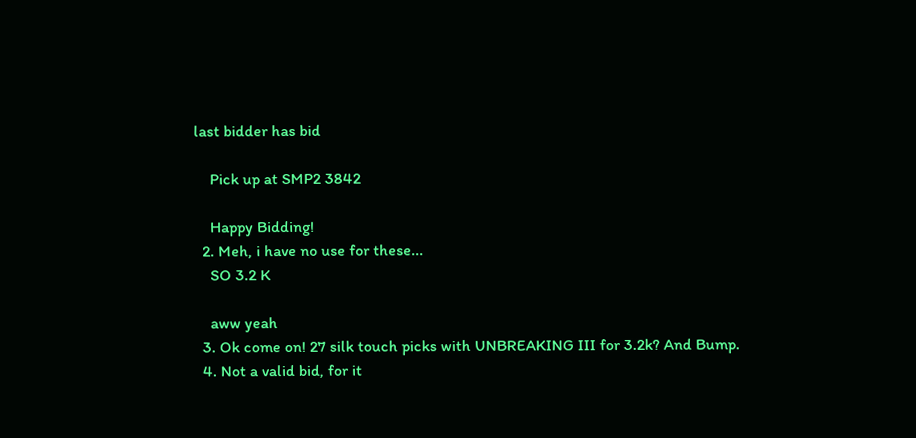last bidder has bid

    Pick up at SMP2 3842

    Happy Bidding!
  2. Meh, i have no use for these...
    SO 3.2 K

    aww yeah
  3. Ok come on! 27 silk touch picks with UNBREAKING III for 3.2k? And Bump.
  4. Not a valid bid, for it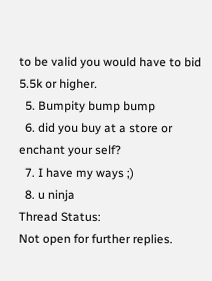to be valid you would have to bid 5.5k or higher.
  5. Bumpity bump bump
  6. did you buy at a store or enchant your self?
  7. I have my ways ;)
  8. u ninja
Thread Status:
Not open for further replies.